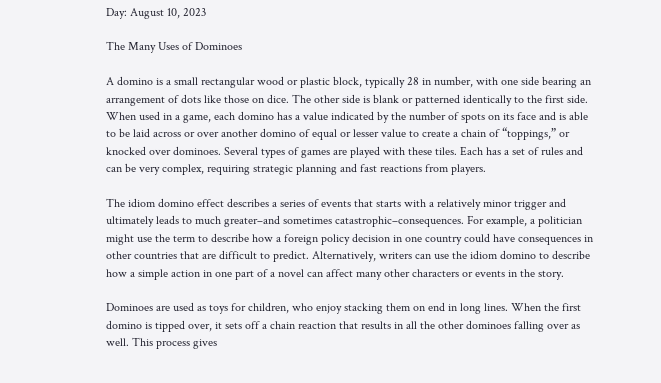Day: August 10, 2023

The Many Uses of Dominoes

A domino is a small rectangular wood or plastic block, typically 28 in number, with one side bearing an arrangement of dots like those on dice. The other side is blank or patterned identically to the first side. When used in a game, each domino has a value indicated by the number of spots on its face and is able to be laid across or over another domino of equal or lesser value to create a chain of “toppings,” or knocked over dominoes. Several types of games are played with these tiles. Each has a set of rules and can be very complex, requiring strategic planning and fast reactions from players.

The idiom domino effect describes a series of events that starts with a relatively minor trigger and ultimately leads to much greater–and sometimes catastrophic–consequences. For example, a politician might use the term to describe how a foreign policy decision in one country could have consequences in other countries that are difficult to predict. Alternatively, writers can use the idiom domino to describe how a simple action in one part of a novel can affect many other characters or events in the story.

Dominoes are used as toys for children, who enjoy stacking them on end in long lines. When the first domino is tipped over, it sets off a chain reaction that results in all the other dominoes falling over as well. This process gives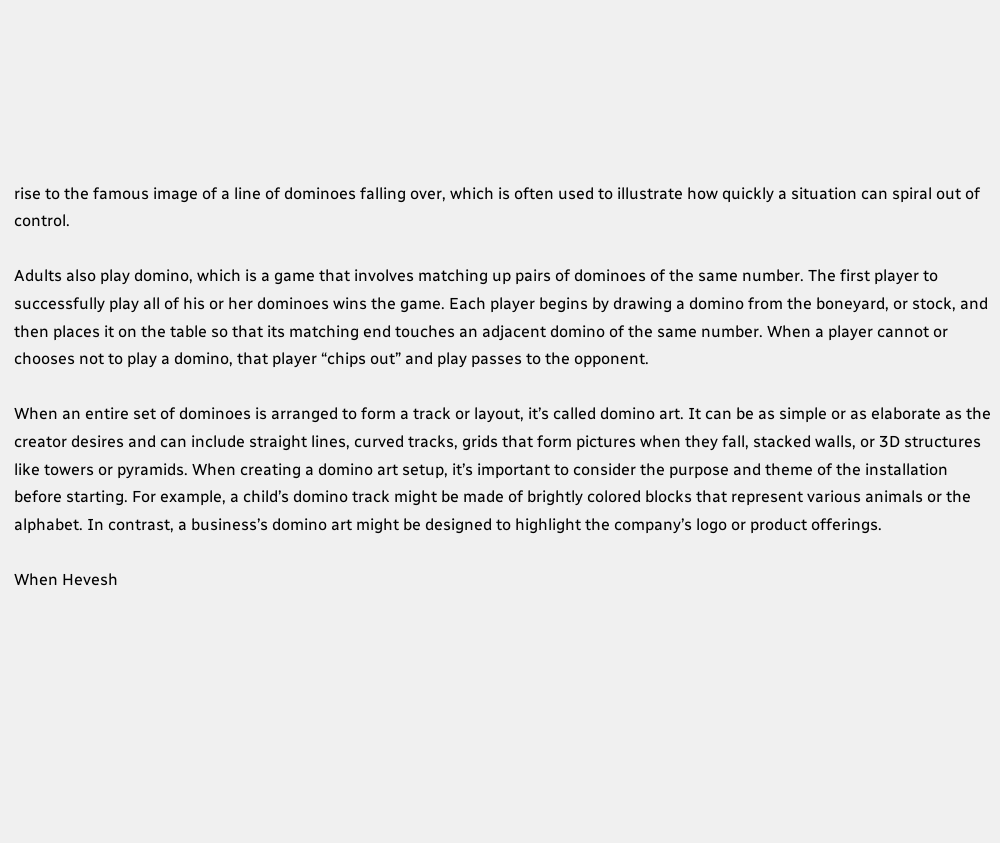rise to the famous image of a line of dominoes falling over, which is often used to illustrate how quickly a situation can spiral out of control.

Adults also play domino, which is a game that involves matching up pairs of dominoes of the same number. The first player to successfully play all of his or her dominoes wins the game. Each player begins by drawing a domino from the boneyard, or stock, and then places it on the table so that its matching end touches an adjacent domino of the same number. When a player cannot or chooses not to play a domino, that player “chips out” and play passes to the opponent.

When an entire set of dominoes is arranged to form a track or layout, it’s called domino art. It can be as simple or as elaborate as the creator desires and can include straight lines, curved tracks, grids that form pictures when they fall, stacked walls, or 3D structures like towers or pyramids. When creating a domino art setup, it’s important to consider the purpose and theme of the installation before starting. For example, a child’s domino track might be made of brightly colored blocks that represent various animals or the alphabet. In contrast, a business’s domino art might be designed to highlight the company’s logo or product offerings.

When Hevesh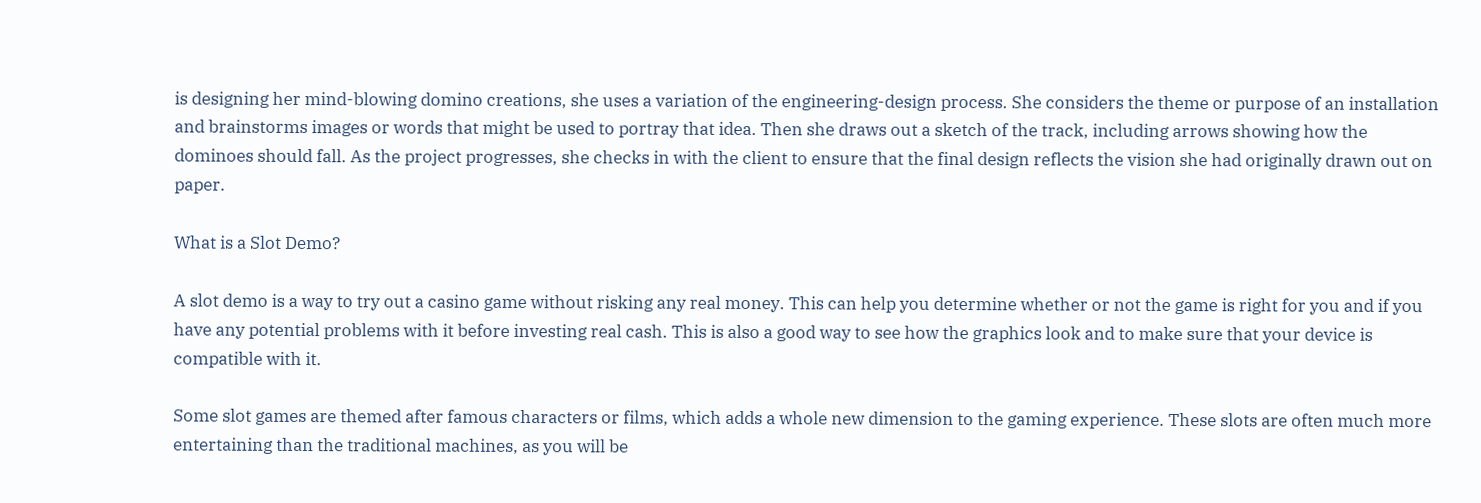is designing her mind-blowing domino creations, she uses a variation of the engineering-design process. She considers the theme or purpose of an installation and brainstorms images or words that might be used to portray that idea. Then she draws out a sketch of the track, including arrows showing how the dominoes should fall. As the project progresses, she checks in with the client to ensure that the final design reflects the vision she had originally drawn out on paper.

What is a Slot Demo?

A slot demo is a way to try out a casino game without risking any real money. This can help you determine whether or not the game is right for you and if you have any potential problems with it before investing real cash. This is also a good way to see how the graphics look and to make sure that your device is compatible with it.

Some slot games are themed after famous characters or films, which adds a whole new dimension to the gaming experience. These slots are often much more entertaining than the traditional machines, as you will be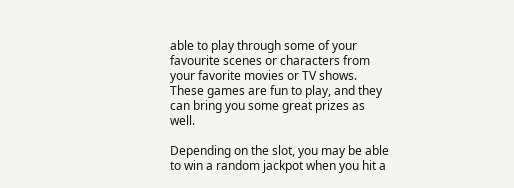able to play through some of your favourite scenes or characters from your favorite movies or TV shows. These games are fun to play, and they can bring you some great prizes as well.

Depending on the slot, you may be able to win a random jackpot when you hit a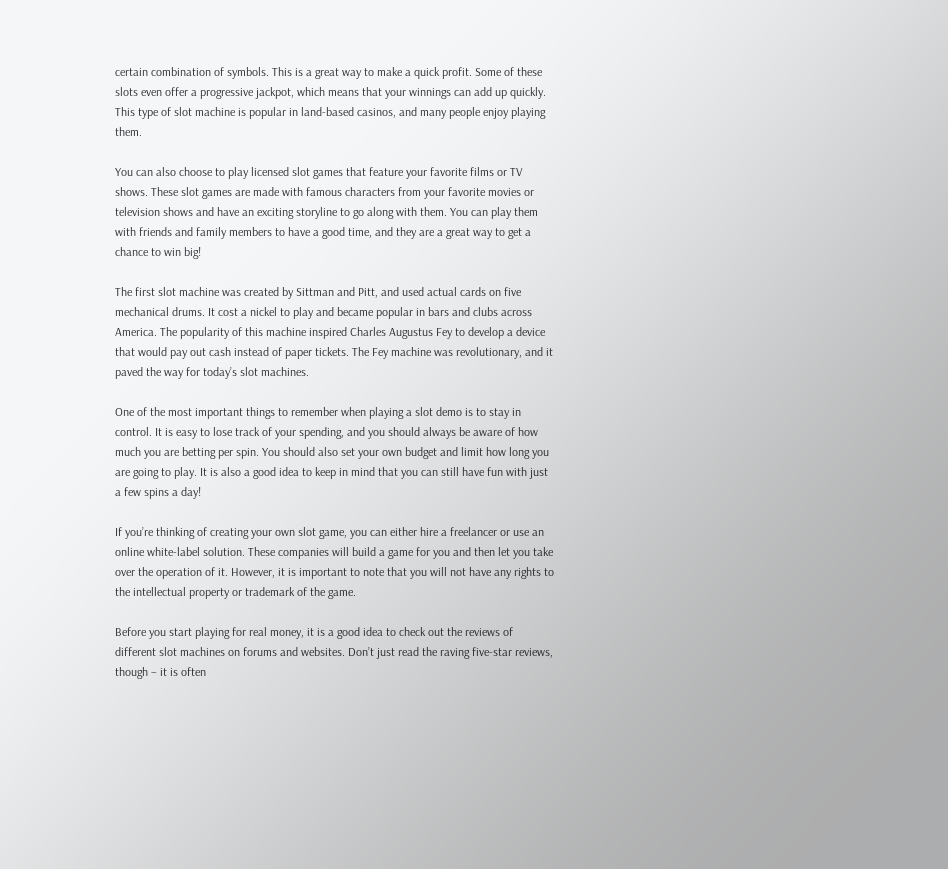certain combination of symbols. This is a great way to make a quick profit. Some of these slots even offer a progressive jackpot, which means that your winnings can add up quickly. This type of slot machine is popular in land-based casinos, and many people enjoy playing them.

You can also choose to play licensed slot games that feature your favorite films or TV shows. These slot games are made with famous characters from your favorite movies or television shows and have an exciting storyline to go along with them. You can play them with friends and family members to have a good time, and they are a great way to get a chance to win big!

The first slot machine was created by Sittman and Pitt, and used actual cards on five mechanical drums. It cost a nickel to play and became popular in bars and clubs across America. The popularity of this machine inspired Charles Augustus Fey to develop a device that would pay out cash instead of paper tickets. The Fey machine was revolutionary, and it paved the way for today’s slot machines.

One of the most important things to remember when playing a slot demo is to stay in control. It is easy to lose track of your spending, and you should always be aware of how much you are betting per spin. You should also set your own budget and limit how long you are going to play. It is also a good idea to keep in mind that you can still have fun with just a few spins a day!

If you’re thinking of creating your own slot game, you can either hire a freelancer or use an online white-label solution. These companies will build a game for you and then let you take over the operation of it. However, it is important to note that you will not have any rights to the intellectual property or trademark of the game.

Before you start playing for real money, it is a good idea to check out the reviews of different slot machines on forums and websites. Don’t just read the raving five-star reviews, though – it is often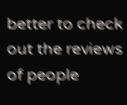better to check out the reviews of people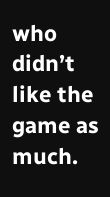who didn’t like the game as much.